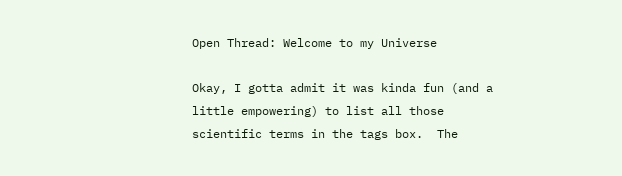Open Thread: Welcome to my Universe

Okay, I gotta admit it was kinda fun (and a little empowering) to list all those scientific terms in the tags box.  The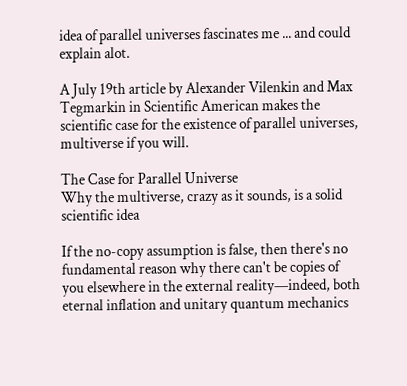idea of parallel universes fascinates me ... and could explain alot.

A July 19th article by Alexander Vilenkin and Max Tegmarkin in Scientific American makes the scientific case for the existence of parallel universes, multiverse if you will.

The Case for Parallel Universe
Why the multiverse, crazy as it sounds, is a solid scientific idea

If the no-copy assumption is false, then there's no fundamental reason why there can't be copies of you elsewhere in the external reality—indeed, both eternal inflation and unitary quantum mechanics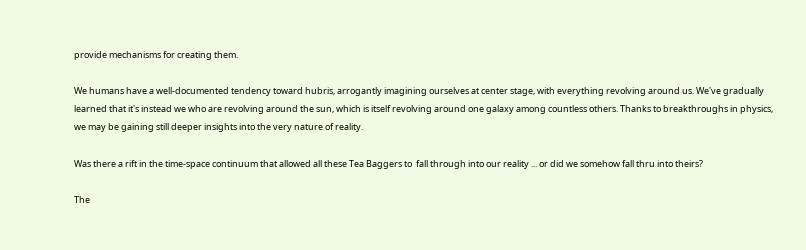provide mechanisms for creating them.

We humans have a well-documented tendency toward hubris, arrogantly imagining ourselves at center stage, with everything revolving around us. We've gradually learned that it's instead we who are revolving around the sun, which is itself revolving around one galaxy among countless others. Thanks to breakthroughs in physics, we may be gaining still deeper insights into the very nature of reality.

Was there a rift in the time-space continuum that allowed all these Tea Baggers to  fall through into our reality ... or did we somehow fall thru into theirs?

The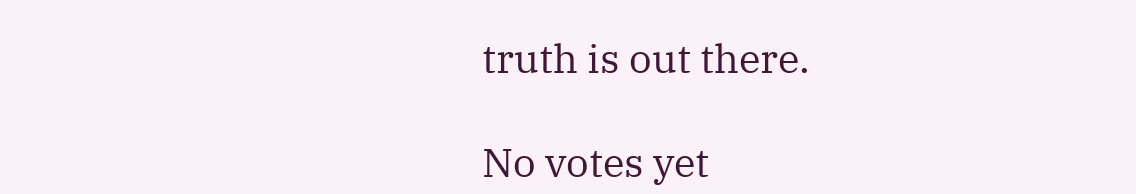truth is out there.

No votes yet